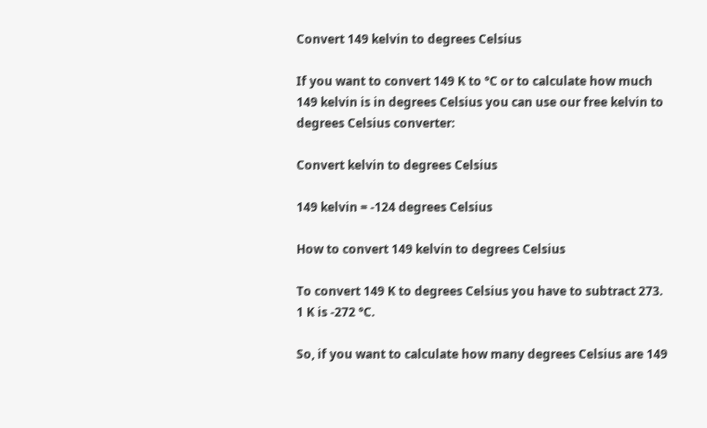Convert 149 kelvin to degrees Celsius

If you want to convert 149 K to °C or to calculate how much 149 kelvin is in degrees Celsius you can use our free kelvin to degrees Celsius converter:

Convert kelvin to degrees Celsius

149 kelvin = -124 degrees Celsius

How to convert 149 kelvin to degrees Celsius

To convert 149 K to degrees Celsius you have to subtract 273. 1 K is -272 °C.

So, if you want to calculate how many degrees Celsius are 149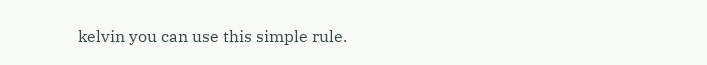kelvin you can use this simple rule.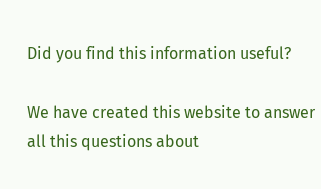Did you find this information useful?

We have created this website to answer all this questions about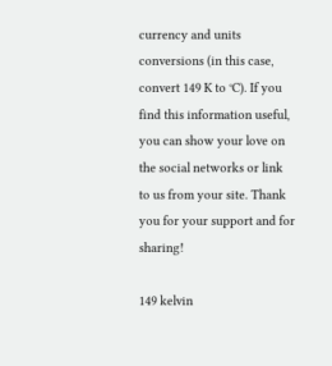currency and units conversions (in this case, convert 149 K to °C). If you find this information useful, you can show your love on the social networks or link to us from your site. Thank you for your support and for sharing!

149 kelvin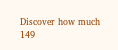Discover how much 149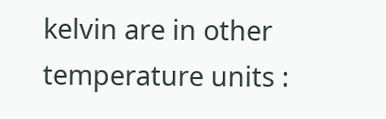kelvin are in other temperature units :